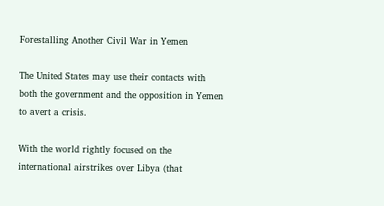Forestalling Another Civil War in Yemen

The United States may use their contacts with both the government and the opposition in Yemen to avert a crisis.

With the world rightly focused on the international airstrikes over Libya (that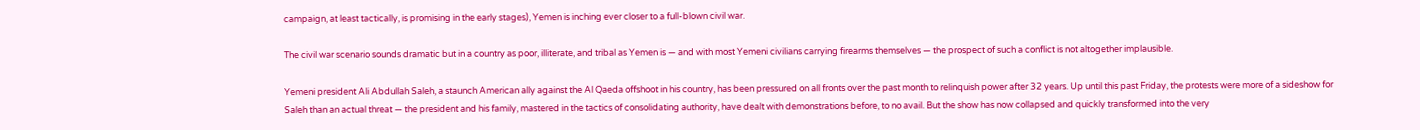campaign, at least tactically, is promising in the early stages), Yemen is inching ever closer to a full-blown civil war.

The civil war scenario sounds dramatic but in a country as poor, illiterate, and tribal as Yemen is — and with most Yemeni civilians carrying firearms themselves — the prospect of such a conflict is not altogether implausible.

Yemeni president Ali Abdullah Saleh, a staunch American ally against the Al Qaeda offshoot in his country, has been pressured on all fronts over the past month to relinquish power after 32 years. Up until this past Friday, the protests were more of a sideshow for Saleh than an actual threat — the president and his family, mastered in the tactics of consolidating authority, have dealt with demonstrations before, to no avail. But the show has now collapsed and quickly transformed into the very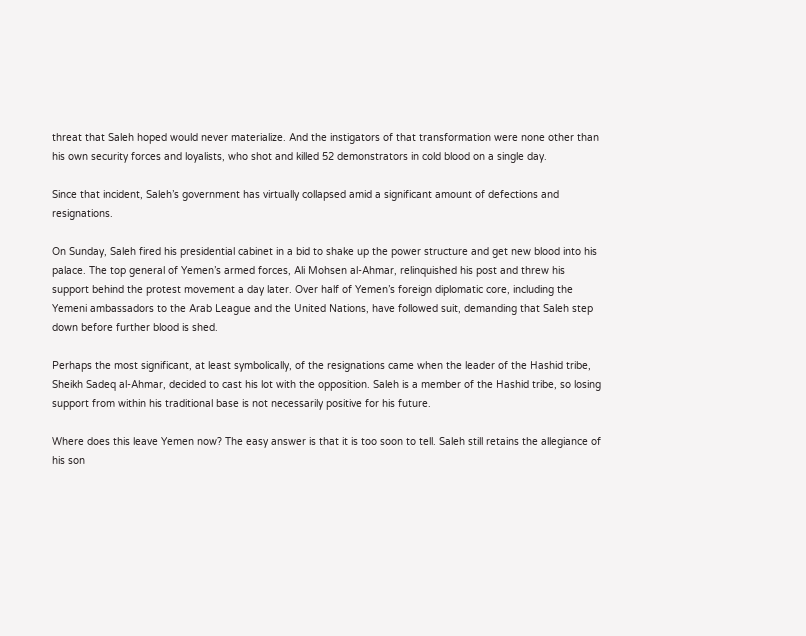threat that Saleh hoped would never materialize. And the instigators of that transformation were none other than his own security forces and loyalists, who shot and killed 52 demonstrators in cold blood on a single day.

Since that incident, Saleh’s government has virtually collapsed amid a significant amount of defections and resignations.

On Sunday, Saleh fired his presidential cabinet in a bid to shake up the power structure and get new blood into his palace. The top general of Yemen’s armed forces, Ali Mohsen al-Ahmar, relinquished his post and threw his support behind the protest movement a day later. Over half of Yemen’s foreign diplomatic core, including the Yemeni ambassadors to the Arab League and the United Nations, have followed suit, demanding that Saleh step down before further blood is shed.

Perhaps the most significant, at least symbolically, of the resignations came when the leader of the Hashid tribe, Sheikh Sadeq al-Ahmar, decided to cast his lot with the opposition. Saleh is a member of the Hashid tribe, so losing support from within his traditional base is not necessarily positive for his future.

Where does this leave Yemen now? The easy answer is that it is too soon to tell. Saleh still retains the allegiance of his son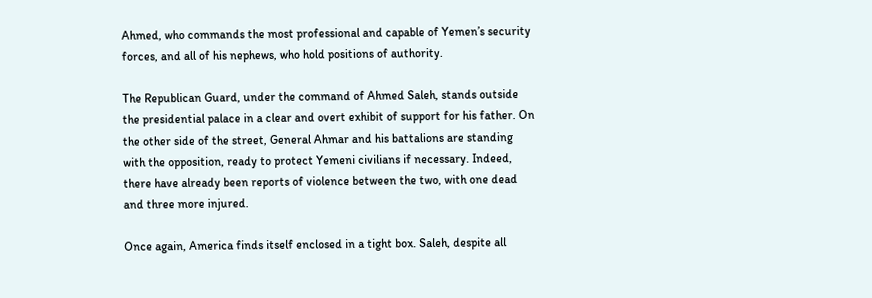Ahmed, who commands the most professional and capable of Yemen’s security forces, and all of his nephews, who hold positions of authority.

The Republican Guard, under the command of Ahmed Saleh, stands outside the presidential palace in a clear and overt exhibit of support for his father. On the other side of the street, General Ahmar and his battalions are standing with the opposition, ready to protect Yemeni civilians if necessary. Indeed, there have already been reports of violence between the two, with one dead and three more injured.

Once again, America finds itself enclosed in a tight box. Saleh, despite all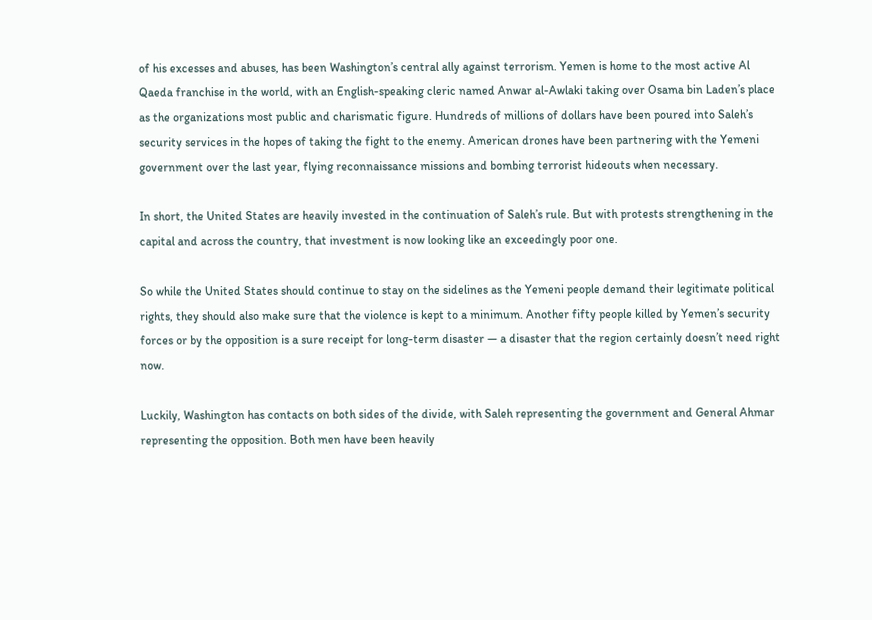of his excesses and abuses, has been Washington’s central ally against terrorism. Yemen is home to the most active Al Qaeda franchise in the world, with an English-speaking cleric named Anwar al-Awlaki taking over Osama bin Laden’s place as the organizations most public and charismatic figure. Hundreds of millions of dollars have been poured into Saleh’s security services in the hopes of taking the fight to the enemy. American drones have been partnering with the Yemeni government over the last year, flying reconnaissance missions and bombing terrorist hideouts when necessary.

In short, the United States are heavily invested in the continuation of Saleh’s rule. But with protests strengthening in the capital and across the country, that investment is now looking like an exceedingly poor one.

So while the United States should continue to stay on the sidelines as the Yemeni people demand their legitimate political rights, they should also make sure that the violence is kept to a minimum. Another fifty people killed by Yemen’s security forces or by the opposition is a sure receipt for long-term disaster — a disaster that the region certainly doesn’t need right now.

Luckily, Washington has contacts on both sides of the divide, with Saleh representing the government and General Ahmar representing the opposition. Both men have been heavily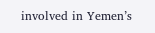involved in Yemen’s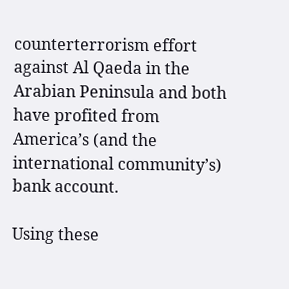counterterrorism effort against Al Qaeda in the Arabian Peninsula and both have profited from America’s (and the international community’s) bank account.

Using these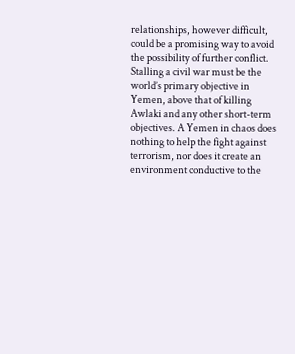relationships, however difficult, could be a promising way to avoid the possibility of further conflict. Stalling a civil war must be the world’s primary objective in Yemen, above that of killing Awlaki and any other short-term objectives. A Yemen in chaos does nothing to help the fight against terrorism, nor does it create an environment conductive to the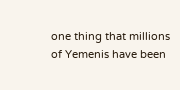one thing that millions of Yemenis have been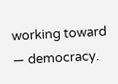working toward — democracy.